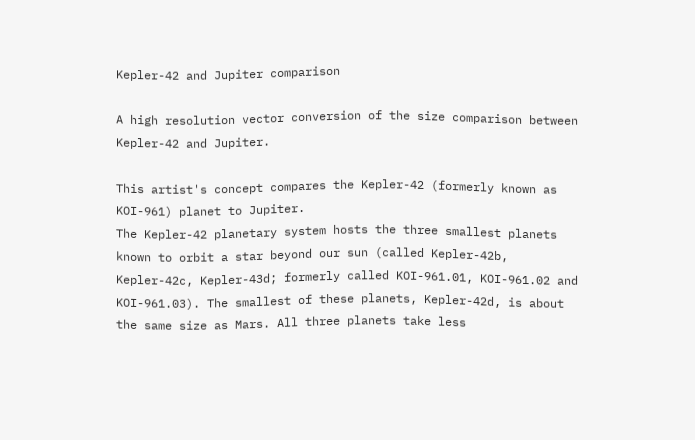Kepler-42 and Jupiter comparison

A high resolution vector conversion of the size comparison between Kepler-42 and Jupiter.

This artist's concept compares the Kepler-42 (formerly known as KOI-961) planet to Jupiter.
The Kepler-42 planetary system hosts the three smallest planets known to orbit a star beyond our sun (called Kepler-42b, Kepler-42c, Kepler-43d; formerly called KOI-961.01, KOI-961.02 and KOI-961.03). The smallest of these planets, Kepler-42d, is about the same size as Mars. All three planets take less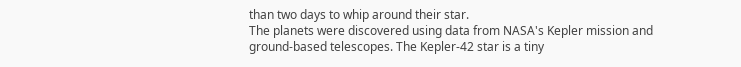than two days to whip around their star.
The planets were discovered using data from NASA's Kepler mission and ground-based telescopes. The Kepler-42 star is a tiny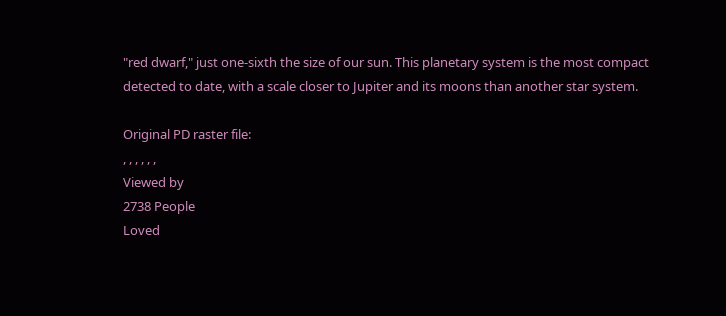"red dwarf," just one-sixth the size of our sun. This planetary system is the most compact detected to date, with a scale closer to Jupiter and its moons than another star system.

Original PD raster file:
, , , , , ,
Viewed by
2738 People
Loved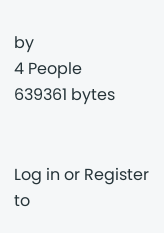by
4 People
639361 bytes


Log in or Register to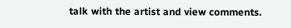talk with the artist and view comments.